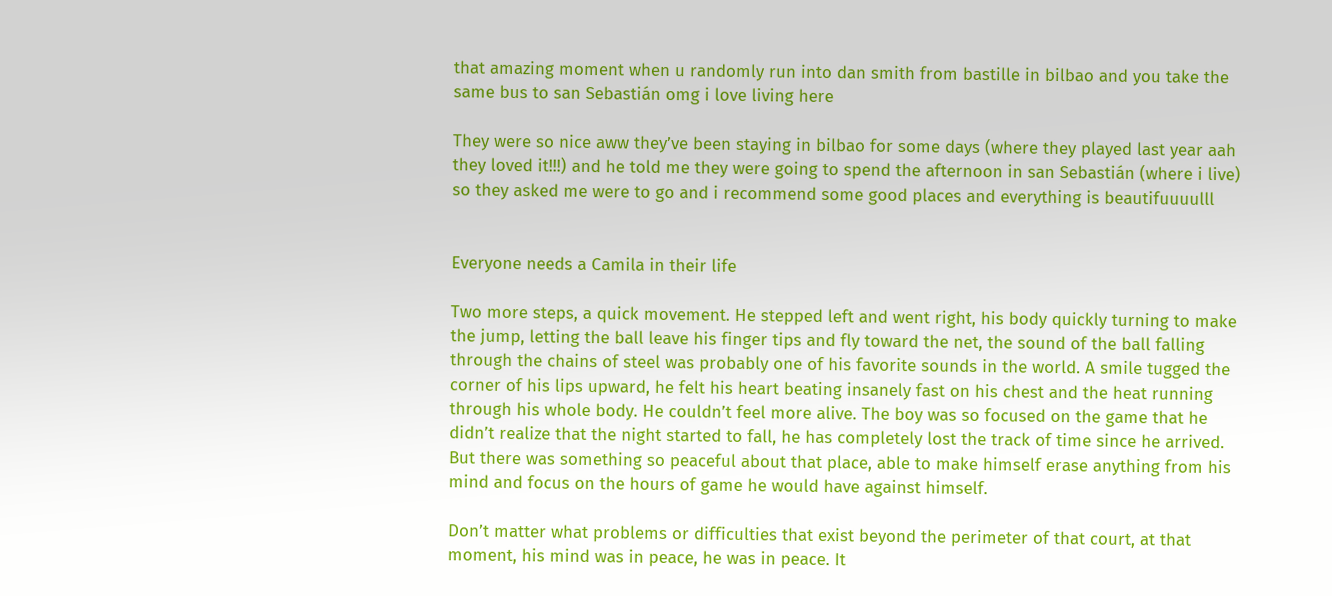that amazing moment when u randomly run into dan smith from bastille in bilbao and you take the same bus to san Sebastián omg i love living here

They were so nice aww they’ve been staying in bilbao for some days (where they played last year aah they loved it!!!) and he told me they were going to spend the afternoon in san Sebastián (where i live) so they asked me were to go and i recommend some good places and everything is beautifuuuulll


Everyone needs a Camila in their life

Two more steps, a quick movement. He stepped left and went right, his body quickly turning to make the jump, letting the ball leave his finger tips and fly toward the net, the sound of the ball falling through the chains of steel was probably one of his favorite sounds in the world. A smile tugged the corner of his lips upward, he felt his heart beating insanely fast on his chest and the heat running through his whole body. He couldn’t feel more alive. The boy was so focused on the game that he didn’t realize that the night started to fall, he has completely lost the track of time since he arrived. But there was something so peaceful about that place, able to make himself erase anything from his mind and focus on the hours of game he would have against himself.

Don’t matter what problems or difficulties that exist beyond the perimeter of that court, at that moment, his mind was in peace, he was in peace. It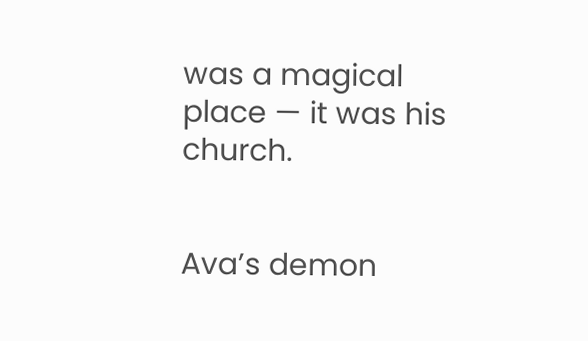was a magical place — it was his church.


Ava’s demon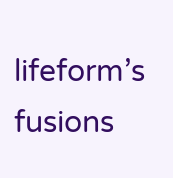lifeform’s fusions